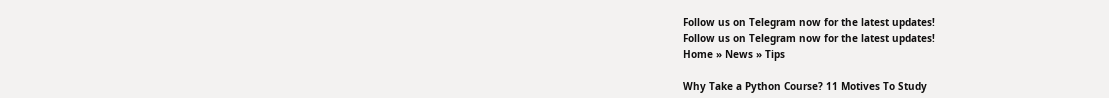Follow us on Telegram now for the latest updates!
Follow us on Telegram now for the latest updates!
Home » News » Tips

Why Take a Python Course? 11 Motives To Study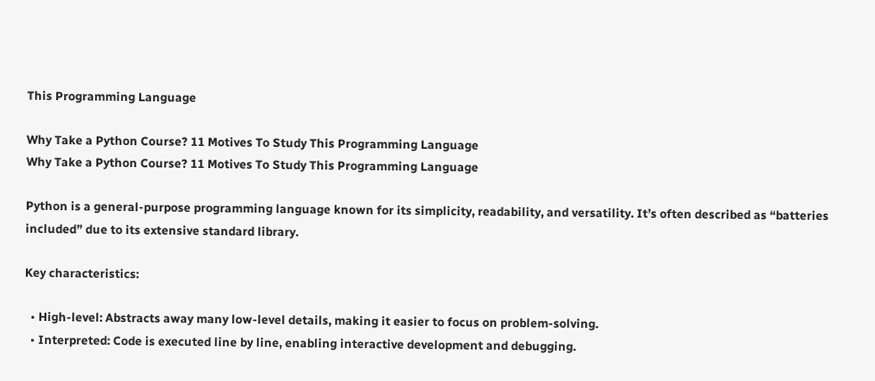This Programming Language

Why Take a Python Course? 11 Motives To Study This Programming Language
Why Take a Python Course? 11 Motives To Study This Programming Language

Python is a general-purpose programming language known for its simplicity, readability, and versatility. It’s often described as “batteries included” due to its extensive standard library.

Key characteristics:

  • High-level: Abstracts away many low-level details, making it easier to focus on problem-solving.
  • Interpreted: Code is executed line by line, enabling interactive development and debugging.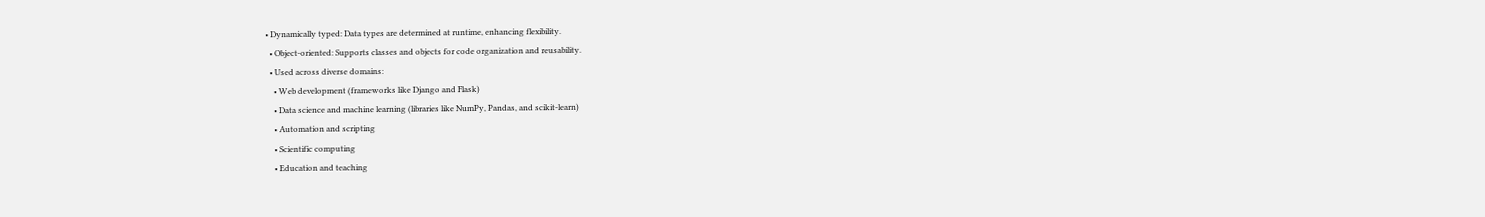• Dynamically typed: Data types are determined at runtime, enhancing flexibility.
  • Object-oriented: Supports classes and objects for code organization and reusability.
  • Used across diverse domains:
    • Web development (frameworks like Django and Flask)
    • Data science and machine learning (libraries like NumPy, Pandas, and scikit-learn)
    • Automation and scripting
    • Scientific computing
    • Education and teaching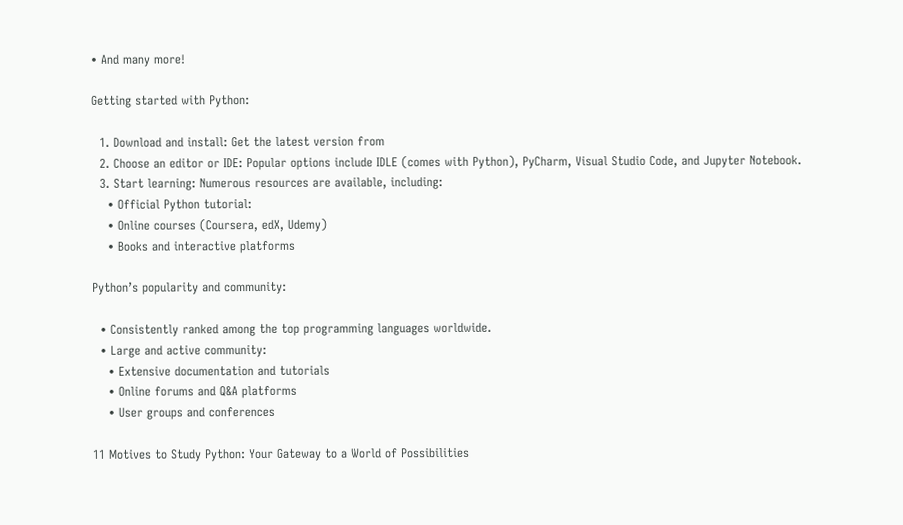• And many more!

Getting started with Python:

  1. Download and install: Get the latest version from
  2. Choose an editor or IDE: Popular options include IDLE (comes with Python), PyCharm, Visual Studio Code, and Jupyter Notebook.
  3. Start learning: Numerous resources are available, including:
    • Official Python tutorial:
    • Online courses (Coursera, edX, Udemy)
    • Books and interactive platforms

Python’s popularity and community:

  • Consistently ranked among the top programming languages worldwide.
  • Large and active community:
    • Extensive documentation and tutorials
    • Online forums and Q&A platforms
    • User groups and conferences

11 Motives to Study Python: Your Gateway to a World of Possibilities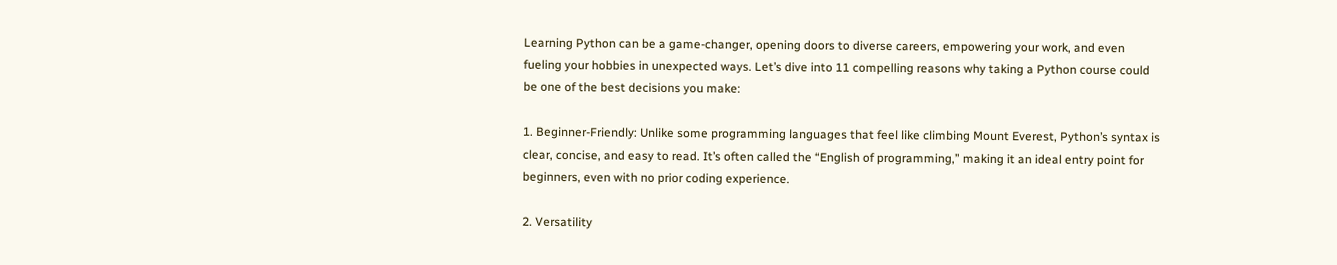Learning Python can be a game-changer, opening doors to diverse careers, empowering your work, and even fueling your hobbies in unexpected ways. Let’s dive into 11 compelling reasons why taking a Python course could be one of the best decisions you make:

1. Beginner-Friendly: Unlike some programming languages that feel like climbing Mount Everest, Python’s syntax is clear, concise, and easy to read. It’s often called the “English of programming,” making it an ideal entry point for beginners, even with no prior coding experience.

2. Versatility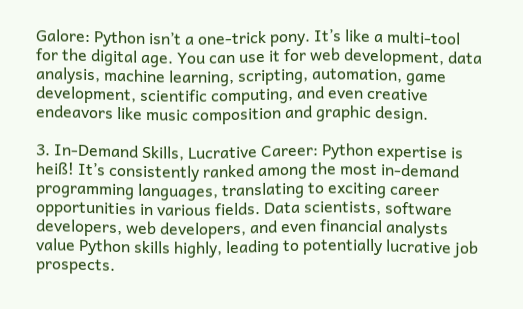Galore: Python isn’t a one-trick pony. It’s like a multi-tool for the digital age. You can use it for web development, data analysis, machine learning, scripting, automation, game development, scientific computing, and even creative endeavors like music composition and graphic design.

3. In-Demand Skills, Lucrative Career: Python expertise is heiß! It’s consistently ranked among the most in-demand programming languages, translating to exciting career opportunities in various fields. Data scientists, software developers, web developers, and even financial analysts value Python skills highly, leading to potentially lucrative job prospects.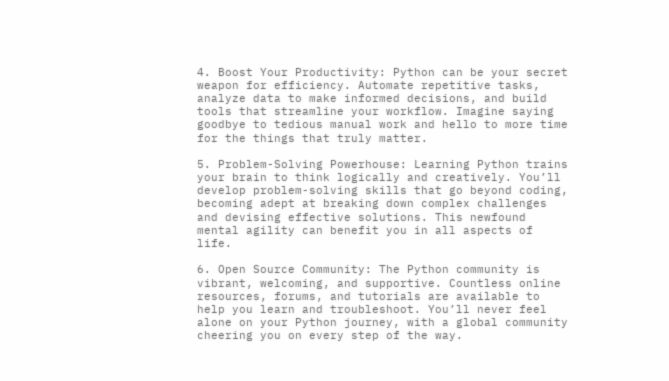4. Boost Your Productivity: Python can be your secret weapon for efficiency. Automate repetitive tasks, analyze data to make informed decisions, and build tools that streamline your workflow. Imagine saying goodbye to tedious manual work and hello to more time for the things that truly matter.

5. Problem-Solving Powerhouse: Learning Python trains your brain to think logically and creatively. You’ll develop problem-solving skills that go beyond coding, becoming adept at breaking down complex challenges and devising effective solutions. This newfound mental agility can benefit you in all aspects of life.

6. Open Source Community: The Python community is vibrant, welcoming, and supportive. Countless online resources, forums, and tutorials are available to help you learn and troubleshoot. You’ll never feel alone on your Python journey, with a global community cheering you on every step of the way.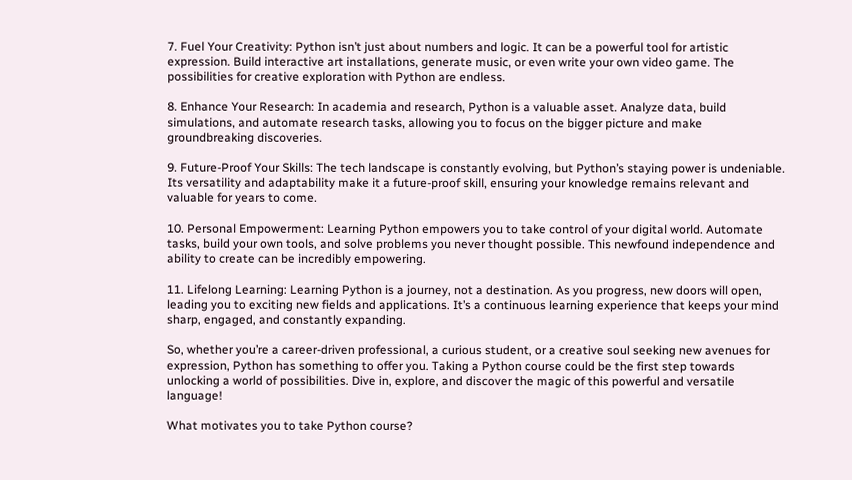7. Fuel Your Creativity: Python isn’t just about numbers and logic. It can be a powerful tool for artistic expression. Build interactive art installations, generate music, or even write your own video game. The possibilities for creative exploration with Python are endless.

8. Enhance Your Research: In academia and research, Python is a valuable asset. Analyze data, build simulations, and automate research tasks, allowing you to focus on the bigger picture and make groundbreaking discoveries.

9. Future-Proof Your Skills: The tech landscape is constantly evolving, but Python’s staying power is undeniable. Its versatility and adaptability make it a future-proof skill, ensuring your knowledge remains relevant and valuable for years to come.

10. Personal Empowerment: Learning Python empowers you to take control of your digital world. Automate tasks, build your own tools, and solve problems you never thought possible. This newfound independence and ability to create can be incredibly empowering.

11. Lifelong Learning: Learning Python is a journey, not a destination. As you progress, new doors will open, leading you to exciting new fields and applications. It’s a continuous learning experience that keeps your mind sharp, engaged, and constantly expanding.

So, whether you’re a career-driven professional, a curious student, or a creative soul seeking new avenues for expression, Python has something to offer you. Taking a Python course could be the first step towards unlocking a world of possibilities. Dive in, explore, and discover the magic of this powerful and versatile language!

What motivates you to take Python course?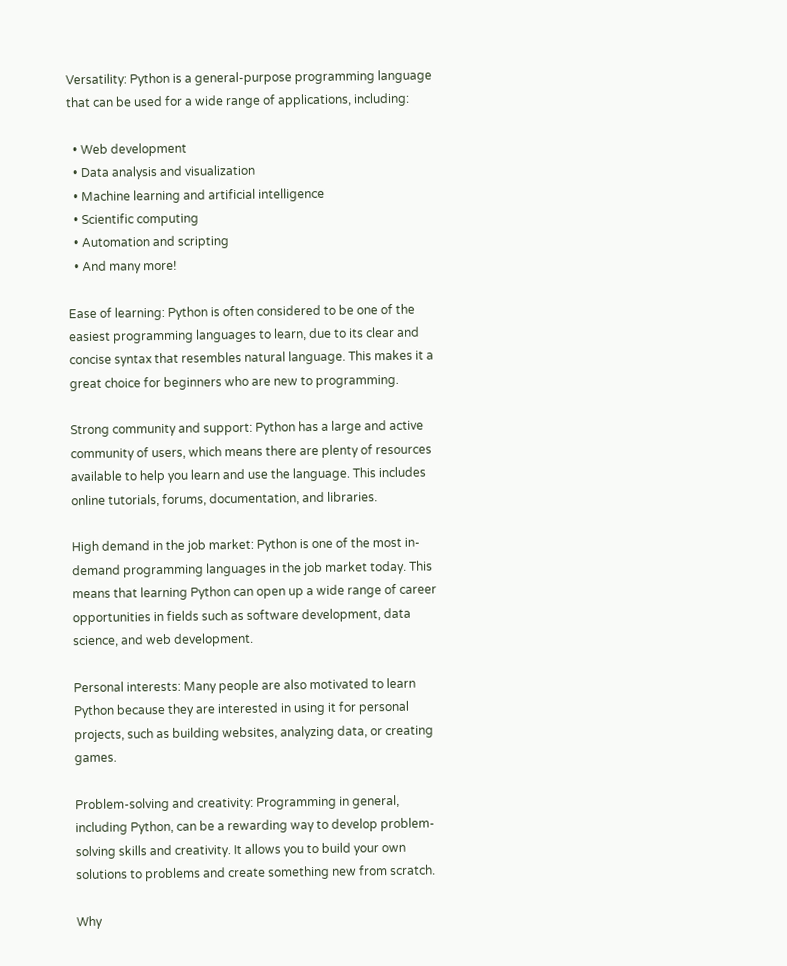Versatility: Python is a general-purpose programming language that can be used for a wide range of applications, including:

  • Web development
  • Data analysis and visualization
  • Machine learning and artificial intelligence
  • Scientific computing
  • Automation and scripting
  • And many more!

Ease of learning: Python is often considered to be one of the easiest programming languages to learn, due to its clear and concise syntax that resembles natural language. This makes it a great choice for beginners who are new to programming.

Strong community and support: Python has a large and active community of users, which means there are plenty of resources available to help you learn and use the language. This includes online tutorials, forums, documentation, and libraries.

High demand in the job market: Python is one of the most in-demand programming languages in the job market today. This means that learning Python can open up a wide range of career opportunities in fields such as software development, data science, and web development.

Personal interests: Many people are also motivated to learn Python because they are interested in using it for personal projects, such as building websites, analyzing data, or creating games.

Problem-solving and creativity: Programming in general, including Python, can be a rewarding way to develop problem-solving skills and creativity. It allows you to build your own solutions to problems and create something new from scratch.

Why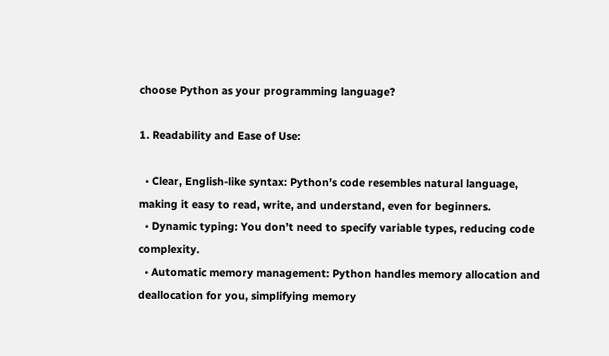choose Python as your programming language?

1. Readability and Ease of Use:

  • Clear, English-like syntax: Python’s code resembles natural language, making it easy to read, write, and understand, even for beginners.
  • Dynamic typing: You don’t need to specify variable types, reducing code complexity.
  • Automatic memory management: Python handles memory allocation and deallocation for you, simplifying memory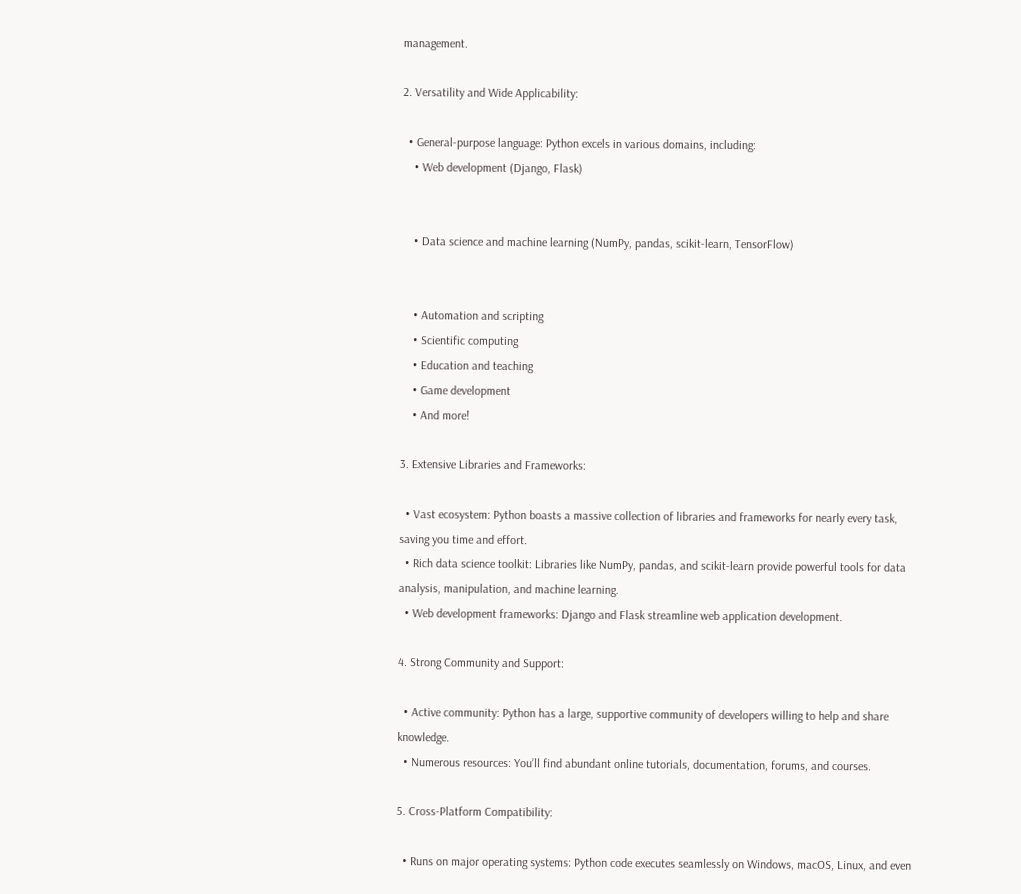management.

2. Versatility and Wide Applicability:

  • General-purpose language: Python excels in various domains, including:
    • Web development (Django, Flask)


    • Data science and machine learning (NumPy, pandas, scikit-learn, TensorFlow)


    • Automation and scripting
    • Scientific computing
    • Education and teaching
    • Game development
    • And more!

3. Extensive Libraries and Frameworks:

  • Vast ecosystem: Python boasts a massive collection of libraries and frameworks for nearly every task, saving you time and effort.
  • Rich data science toolkit: Libraries like NumPy, pandas, and scikit-learn provide powerful tools for data analysis, manipulation, and machine learning.
  • Web development frameworks: Django and Flask streamline web application development.

4. Strong Community and Support:

  • Active community: Python has a large, supportive community of developers willing to help and share knowledge.
  • Numerous resources: You’ll find abundant online tutorials, documentation, forums, and courses.

5. Cross-Platform Compatibility:

  • Runs on major operating systems: Python code executes seamlessly on Windows, macOS, Linux, and even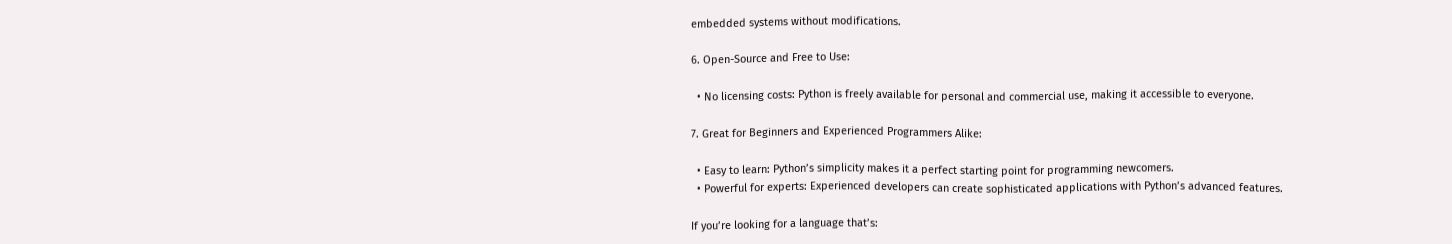embedded systems without modifications.

6. Open-Source and Free to Use:

  • No licensing costs: Python is freely available for personal and commercial use, making it accessible to everyone.

7. Great for Beginners and Experienced Programmers Alike:

  • Easy to learn: Python’s simplicity makes it a perfect starting point for programming newcomers.
  • Powerful for experts: Experienced developers can create sophisticated applications with Python’s advanced features.

If you’re looking for a language that’s: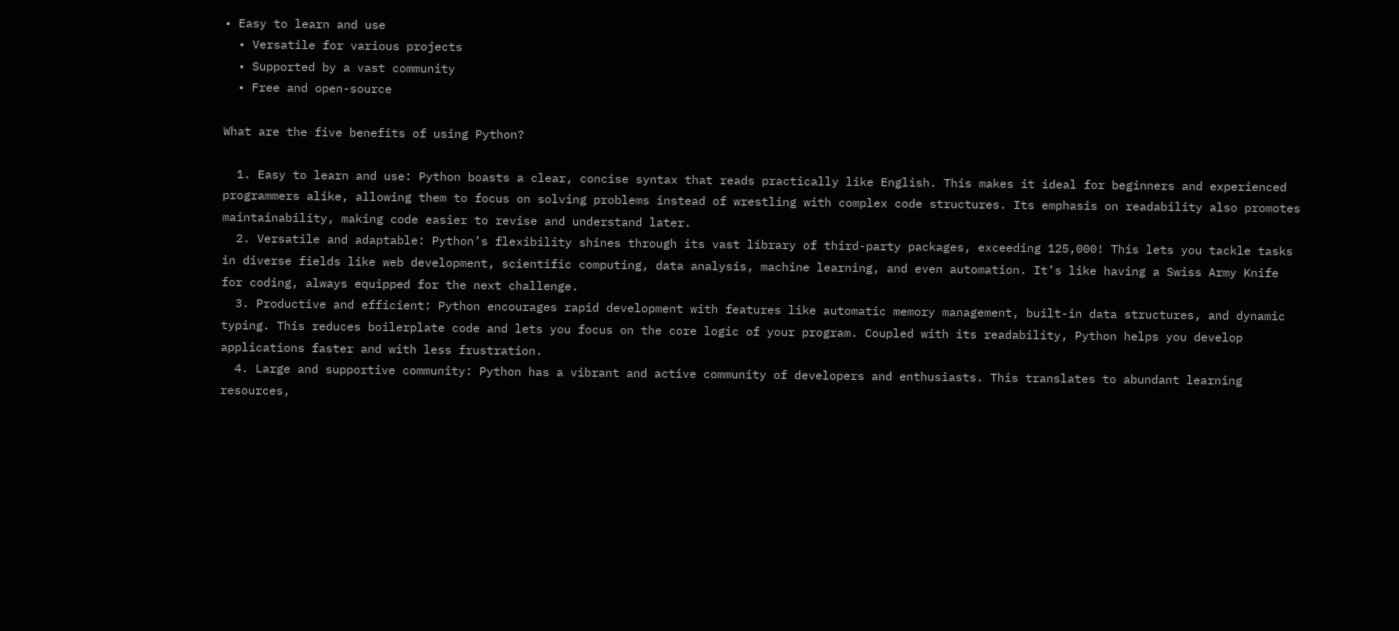• Easy to learn and use
  • Versatile for various projects
  • Supported by a vast community
  • Free and open-source

What are the five benefits of using Python?

  1. Easy to learn and use: Python boasts a clear, concise syntax that reads practically like English. This makes it ideal for beginners and experienced programmers alike, allowing them to focus on solving problems instead of wrestling with complex code structures. Its emphasis on readability also promotes maintainability, making code easier to revise and understand later.
  2. Versatile and adaptable: Python’s flexibility shines through its vast library of third-party packages, exceeding 125,000! This lets you tackle tasks in diverse fields like web development, scientific computing, data analysis, machine learning, and even automation. It’s like having a Swiss Army Knife for coding, always equipped for the next challenge.
  3. Productive and efficient: Python encourages rapid development with features like automatic memory management, built-in data structures, and dynamic typing. This reduces boilerplate code and lets you focus on the core logic of your program. Coupled with its readability, Python helps you develop applications faster and with less frustration.
  4. Large and supportive community: Python has a vibrant and active community of developers and enthusiasts. This translates to abundant learning resources,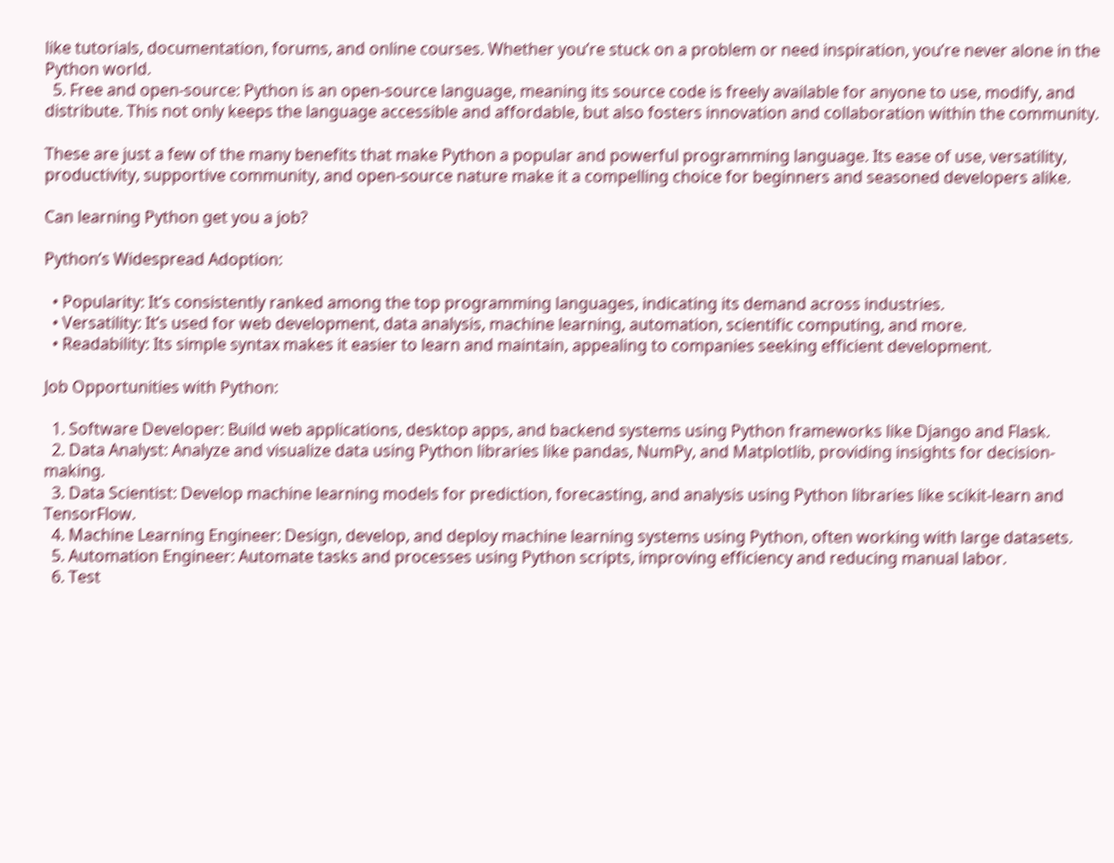like tutorials, documentation, forums, and online courses. Whether you’re stuck on a problem or need inspiration, you’re never alone in the Python world.
  5. Free and open-source: Python is an open-source language, meaning its source code is freely available for anyone to use, modify, and distribute. This not only keeps the language accessible and affordable, but also fosters innovation and collaboration within the community.

These are just a few of the many benefits that make Python a popular and powerful programming language. Its ease of use, versatility, productivity, supportive community, and open-source nature make it a compelling choice for beginners and seasoned developers alike.

Can learning Python get you a job?

Python’s Widespread Adoption:

  • Popularity: It’s consistently ranked among the top programming languages, indicating its demand across industries.
  • Versatility: It’s used for web development, data analysis, machine learning, automation, scientific computing, and more.
  • Readability: Its simple syntax makes it easier to learn and maintain, appealing to companies seeking efficient development.

Job Opportunities with Python:

  1. Software Developer: Build web applications, desktop apps, and backend systems using Python frameworks like Django and Flask.
  2. Data Analyst: Analyze and visualize data using Python libraries like pandas, NumPy, and Matplotlib, providing insights for decision-making.
  3. Data Scientist: Develop machine learning models for prediction, forecasting, and analysis using Python libraries like scikit-learn and TensorFlow.
  4. Machine Learning Engineer: Design, develop, and deploy machine learning systems using Python, often working with large datasets.
  5. Automation Engineer: Automate tasks and processes using Python scripts, improving efficiency and reducing manual labor.
  6. Test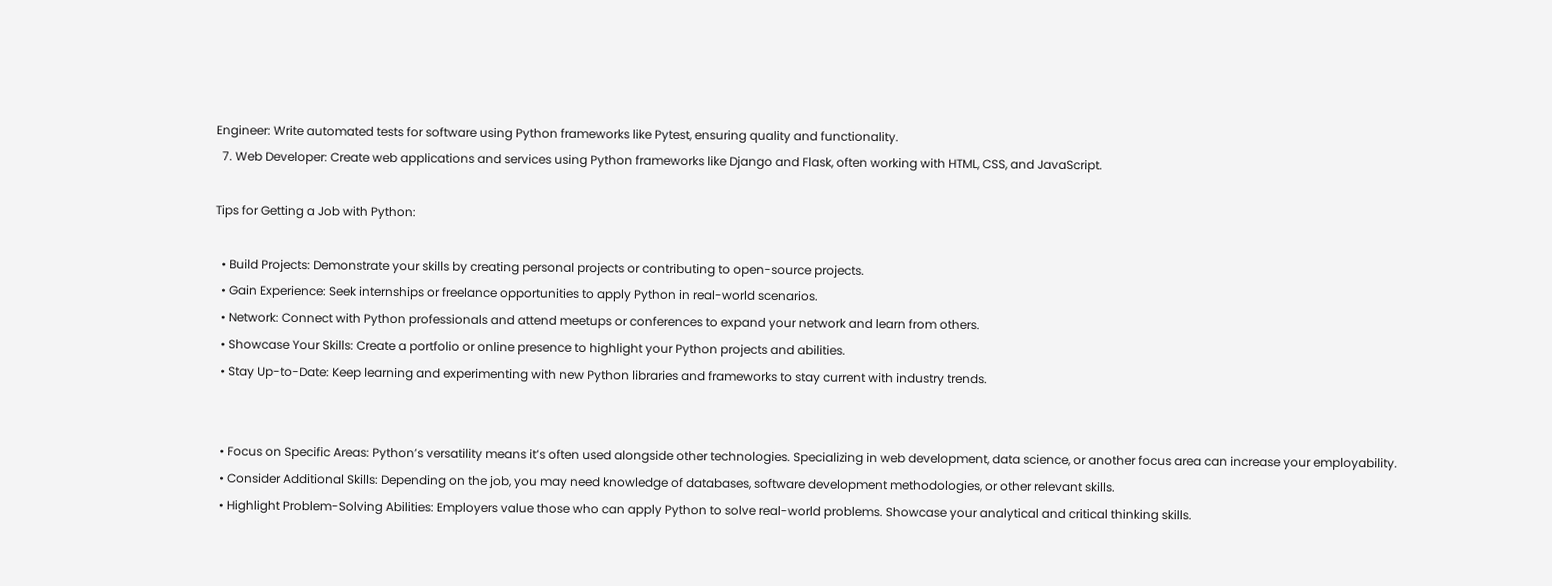Engineer: Write automated tests for software using Python frameworks like Pytest, ensuring quality and functionality.
  7. Web Developer: Create web applications and services using Python frameworks like Django and Flask, often working with HTML, CSS, and JavaScript.

Tips for Getting a Job with Python:

  • Build Projects: Demonstrate your skills by creating personal projects or contributing to open-source projects.
  • Gain Experience: Seek internships or freelance opportunities to apply Python in real-world scenarios.
  • Network: Connect with Python professionals and attend meetups or conferences to expand your network and learn from others.
  • Showcase Your Skills: Create a portfolio or online presence to highlight your Python projects and abilities.
  • Stay Up-to-Date: Keep learning and experimenting with new Python libraries and frameworks to stay current with industry trends.


  • Focus on Specific Areas: Python’s versatility means it’s often used alongside other technologies. Specializing in web development, data science, or another focus area can increase your employability.
  • Consider Additional Skills: Depending on the job, you may need knowledge of databases, software development methodologies, or other relevant skills.
  • Highlight Problem-Solving Abilities: Employers value those who can apply Python to solve real-world problems. Showcase your analytical and critical thinking skills.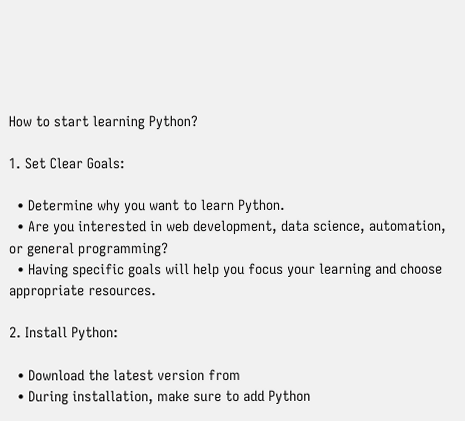How to start learning Python?

1. Set Clear Goals:

  • Determine why you want to learn Python.
  • Are you interested in web development, data science, automation, or general programming?
  • Having specific goals will help you focus your learning and choose appropriate resources.

2. Install Python:

  • Download the latest version from
  • During installation, make sure to add Python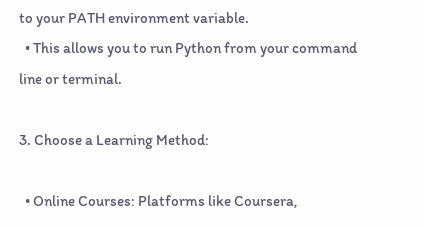to your PATH environment variable.
  • This allows you to run Python from your command line or terminal.

3. Choose a Learning Method:

  • Online Courses: Platforms like Coursera,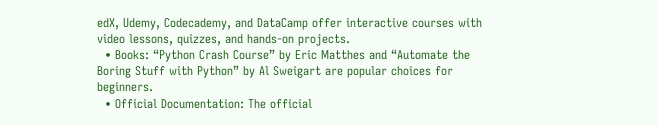edX, Udemy, Codecademy, and DataCamp offer interactive courses with video lessons, quizzes, and hands-on projects.
  • Books: “Python Crash Course” by Eric Matthes and “Automate the Boring Stuff with Python” by Al Sweigart are popular choices for beginners.
  • Official Documentation: The official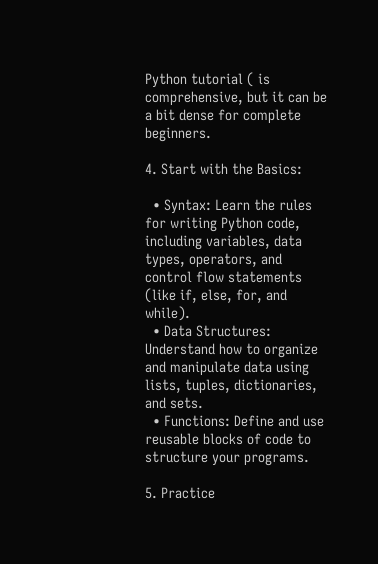Python tutorial ( is comprehensive, but it can be a bit dense for complete beginners.

4. Start with the Basics:

  • Syntax: Learn the rules for writing Python code, including variables, data types, operators, and control flow statements (like if, else, for, and while).
  • Data Structures: Understand how to organize and manipulate data using lists, tuples, dictionaries, and sets.
  • Functions: Define and use reusable blocks of code to structure your programs.

5. Practice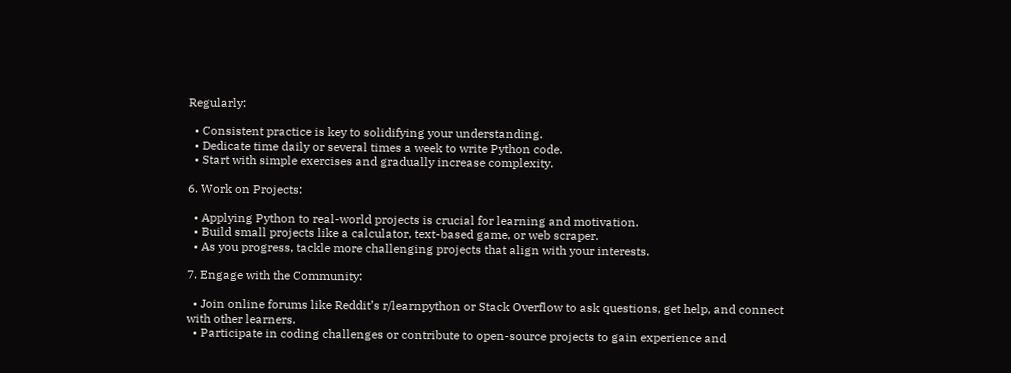Regularly:

  • Consistent practice is key to solidifying your understanding.
  • Dedicate time daily or several times a week to write Python code.
  • Start with simple exercises and gradually increase complexity.

6. Work on Projects:

  • Applying Python to real-world projects is crucial for learning and motivation.
  • Build small projects like a calculator, text-based game, or web scraper.
  • As you progress, tackle more challenging projects that align with your interests.

7. Engage with the Community:

  • Join online forums like Reddit’s r/learnpython or Stack Overflow to ask questions, get help, and connect with other learners.
  • Participate in coding challenges or contribute to open-source projects to gain experience and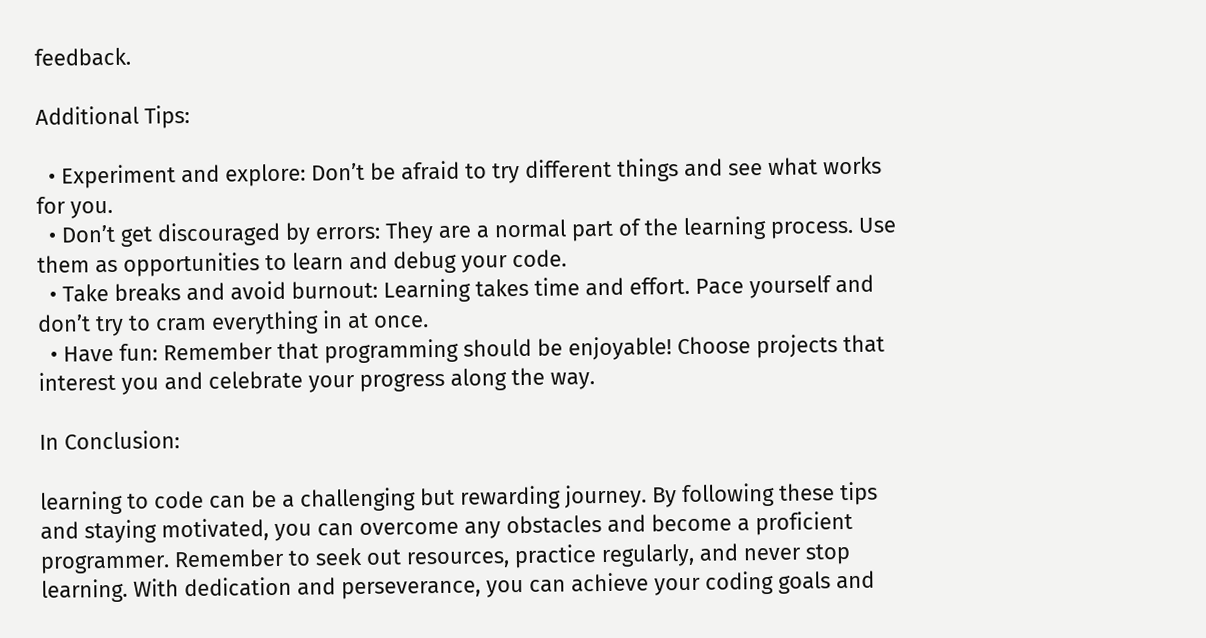feedback.

Additional Tips:

  • Experiment and explore: Don’t be afraid to try different things and see what works for you.
  • Don’t get discouraged by errors: They are a normal part of the learning process. Use them as opportunities to learn and debug your code.
  • Take breaks and avoid burnout: Learning takes time and effort. Pace yourself and don’t try to cram everything in at once.
  • Have fun: Remember that programming should be enjoyable! Choose projects that interest you and celebrate your progress along the way.

In Conclusion:

learning to code can be a challenging but rewarding journey. By following these tips and staying motivated, you can overcome any obstacles and become a proficient programmer. Remember to seek out resources, practice regularly, and never stop learning. With dedication and perseverance, you can achieve your coding goals and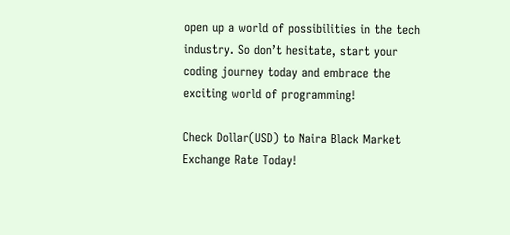open up a world of possibilities in the tech industry. So don’t hesitate, start your coding journey today and embrace the exciting world of programming!

Check Dollar(USD) to Naira Black Market Exchange Rate Today!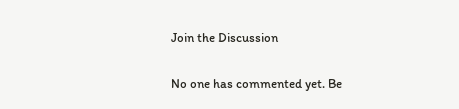Join the Discussion

No one has commented yet. Be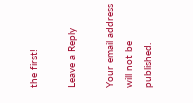the first!

Leave a Reply

Your email address will not be published.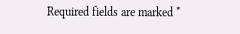Required fields are marked *